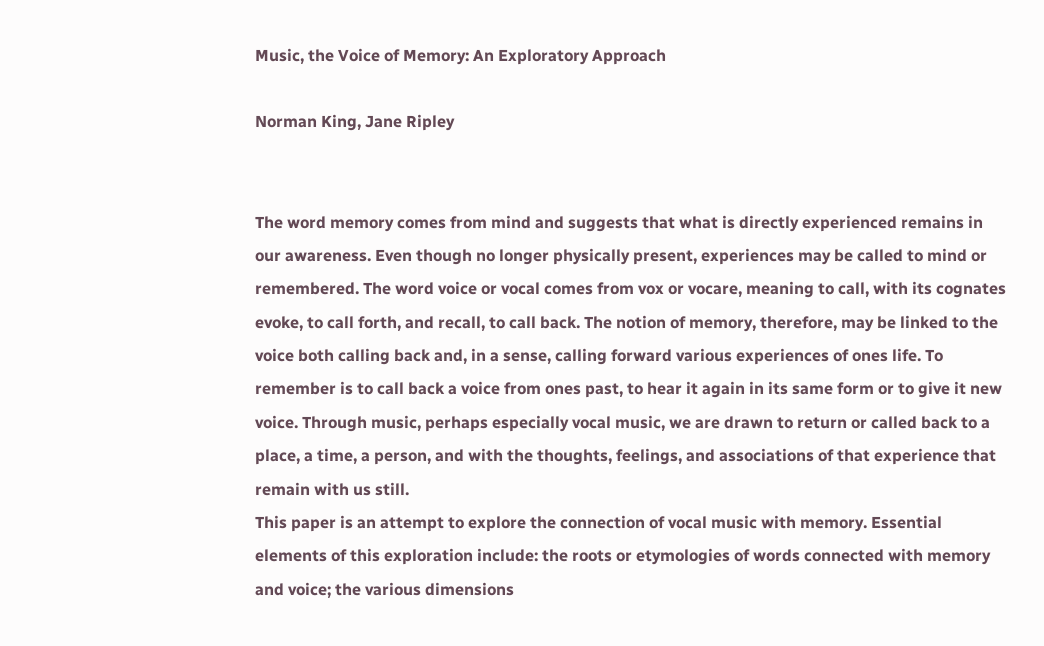Music, the Voice of Memory: An Exploratory Approach

Norman King, Jane Ripley


The word memory comes from mind and suggests that what is directly experienced remains in our awareness. Even though no longer physically present, experiences may be called to mind or remembered. The word voice or vocal comes from vox or vocare, meaning to call, with its cognates evoke, to call forth, and recall, to call back. The notion of memory, therefore, may be linked to the voice both calling back and, in a sense, calling forward various experiences of ones life. To remember is to call back a voice from ones past, to hear it again in its same form or to give it new voice. Through music, perhaps especially vocal music, we are drawn to return or called back to a place, a time, a person, and with the thoughts, feelings, and associations of that experience that remain with us still.
This paper is an attempt to explore the connection of vocal music with memory. Essential elements of this exploration include: the roots or etymologies of words connected with memory and voice; the various dimensions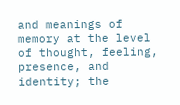and meanings of memory at the level of thought, feeling, presence, and identity; the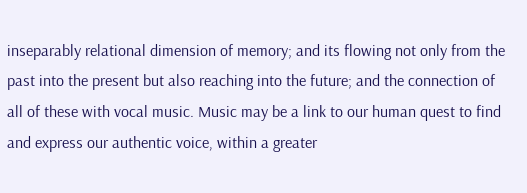inseparably relational dimension of memory; and its flowing not only from the past into the present but also reaching into the future; and the connection of all of these with vocal music. Music may be a link to our human quest to find and express our authentic voice, within a greater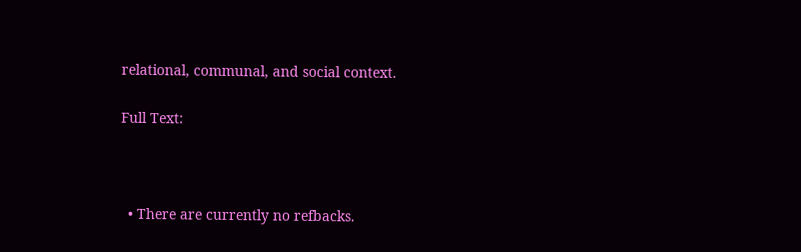relational, communal, and social context.

Full Text:



  • There are currently no refbacks.